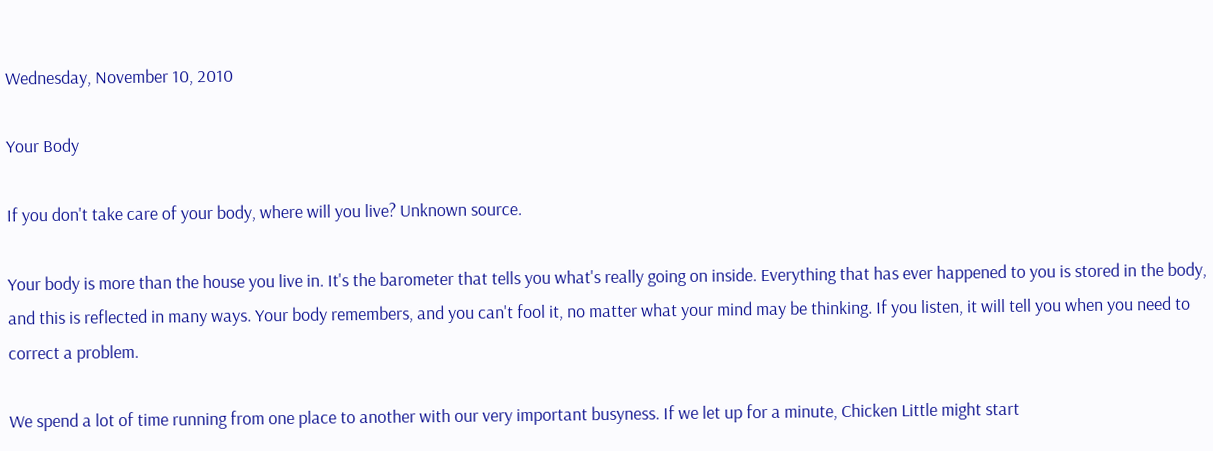Wednesday, November 10, 2010

Your Body

If you don't take care of your body, where will you live? Unknown source.

Your body is more than the house you live in. It's the barometer that tells you what's really going on inside. Everything that has ever happened to you is stored in the body, and this is reflected in many ways. Your body remembers, and you can't fool it, no matter what your mind may be thinking. If you listen, it will tell you when you need to correct a problem.

We spend a lot of time running from one place to another with our very important busyness. If we let up for a minute, Chicken Little might start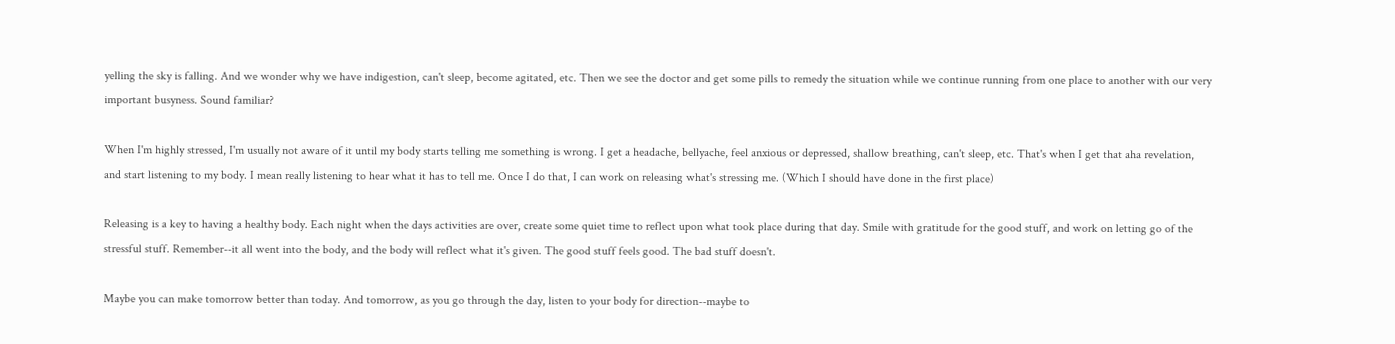yelling the sky is falling. And we wonder why we have indigestion, can't sleep, become agitated, etc. Then we see the doctor and get some pills to remedy the situation while we continue running from one place to another with our very important busyness. Sound familiar?

When I'm highly stressed, I'm usually not aware of it until my body starts telling me something is wrong. I get a headache, bellyache, feel anxious or depressed, shallow breathing, can't sleep, etc. That's when I get that aha revelation, and start listening to my body. I mean really listening to hear what it has to tell me. Once I do that, I can work on releasing what's stressing me. (Which I should have done in the first place)

Releasing is a key to having a healthy body. Each night when the days activities are over, create some quiet time to reflect upon what took place during that day. Smile with gratitude for the good stuff, and work on letting go of the stressful stuff. Remember--it all went into the body, and the body will reflect what it's given. The good stuff feels good. The bad stuff doesn't.

Maybe you can make tomorrow better than today. And tomorrow, as you go through the day, listen to your body for direction--maybe to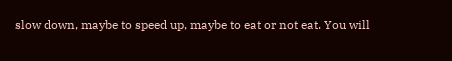slow down, maybe to speed up, maybe to eat or not eat. You will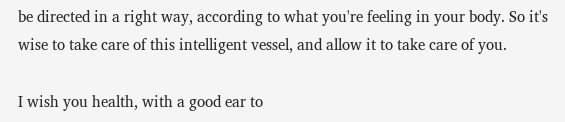be directed in a right way, according to what you're feeling in your body. So it's wise to take care of this intelligent vessel, and allow it to take care of you.

I wish you health, with a good ear to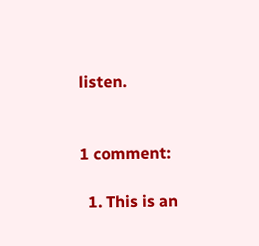listen.


1 comment:

  1. This is an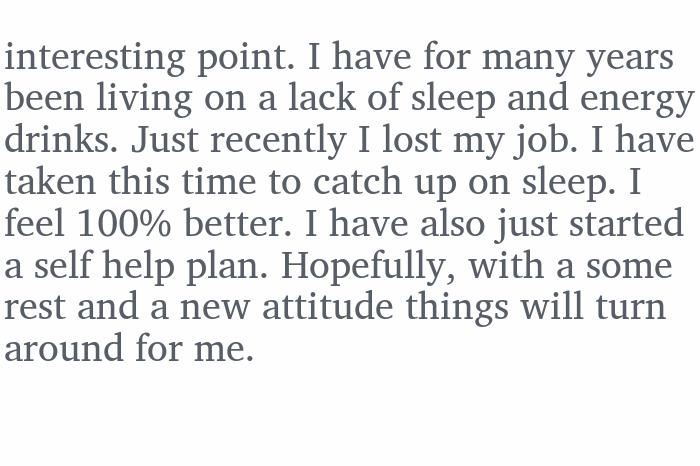interesting point. I have for many years been living on a lack of sleep and energy drinks. Just recently I lost my job. I have taken this time to catch up on sleep. I feel 100% better. I have also just started a self help plan. Hopefully, with a some rest and a new attitude things will turn around for me.